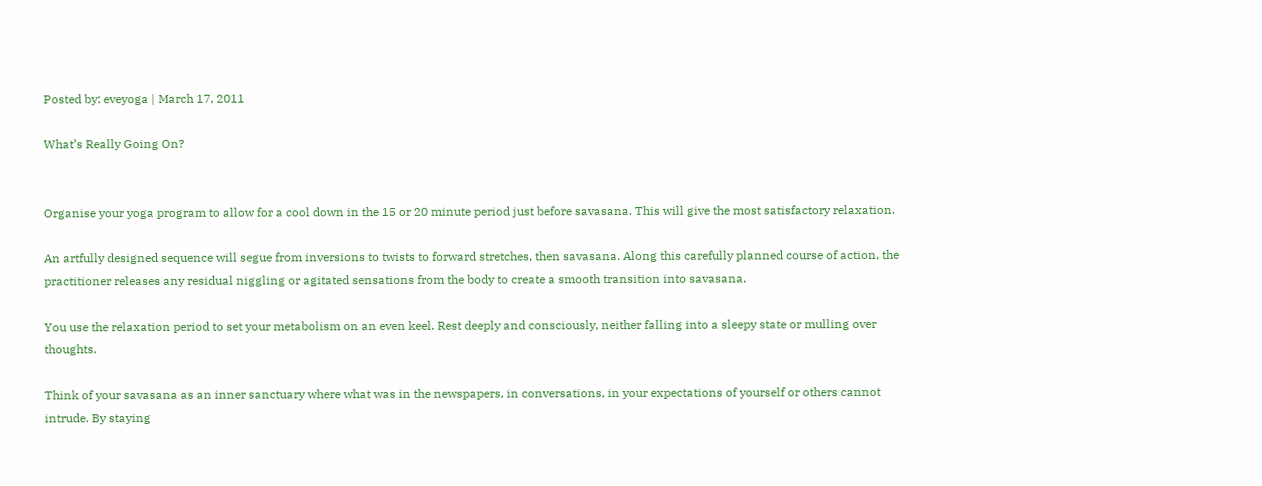Posted by: eveyoga | March 17, 2011

What’s Really Going On?


Organise your yoga program to allow for a cool down in the 15 or 20 minute period just before savasana. This will give the most satisfactory relaxation.

An artfully designed sequence will segue from inversions to twists to forward stretches, then savasana. Along this carefully planned course of action, the practitioner releases any residual niggling or agitated sensations from the body to create a smooth transition into savasana.

You use the relaxation period to set your metabolism on an even keel. Rest deeply and consciously, neither falling into a sleepy state or mulling over thoughts.

Think of your savasana as an inner sanctuary where what was in the newspapers, in conversations, in your expectations of yourself or others cannot intrude. By staying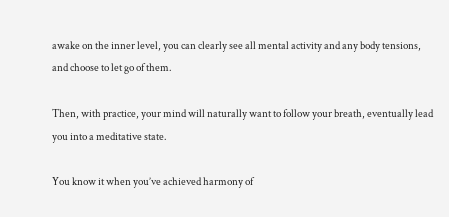awake on the inner level, you can clearly see all mental activity and any body tensions, and choose to let go of them.

Then, with practice, your mind will naturally want to follow your breath, eventually lead you into a meditative state.

You know it when you’ve achieved harmony of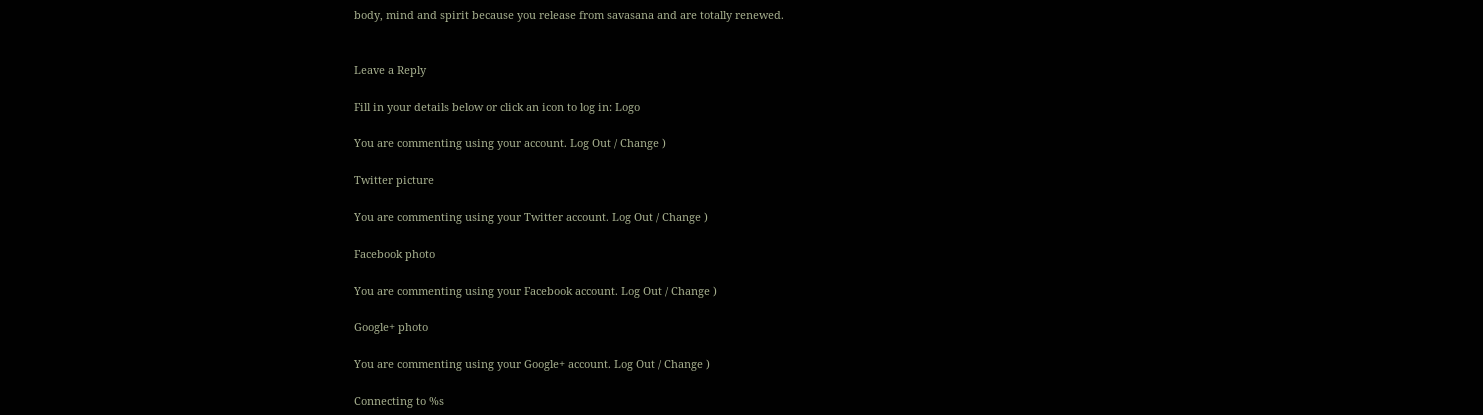body, mind and spirit because you release from savasana and are totally renewed.


Leave a Reply

Fill in your details below or click an icon to log in: Logo

You are commenting using your account. Log Out / Change )

Twitter picture

You are commenting using your Twitter account. Log Out / Change )

Facebook photo

You are commenting using your Facebook account. Log Out / Change )

Google+ photo

You are commenting using your Google+ account. Log Out / Change )

Connecting to %s